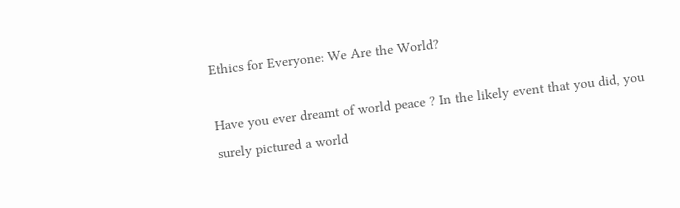Ethics for Everyone: We Are the World?

Have you ever dreamt of world peace ? In the likely event that you did, you surely pictured a world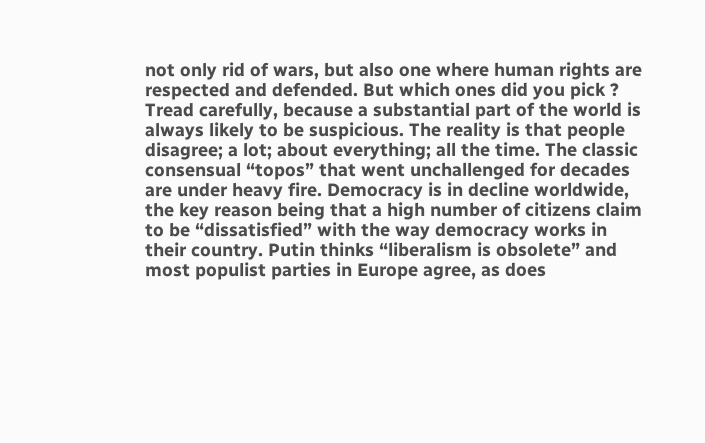not only rid of wars, but also one where human rights are respected and defended. But which ones did you pick ? Tread carefully, because a substantial part of the world is always likely to be suspicious. The reality is that people disagree; a lot; about everything; all the time. The classic consensual “topos” that went unchallenged for decades are under heavy fire. Democracy is in decline worldwide, the key reason being that a high number of citizens claim to be “dissatisfied” with the way democracy works in their country. Putin thinks “liberalism is obsolete” and most populist parties in Europe agree, as does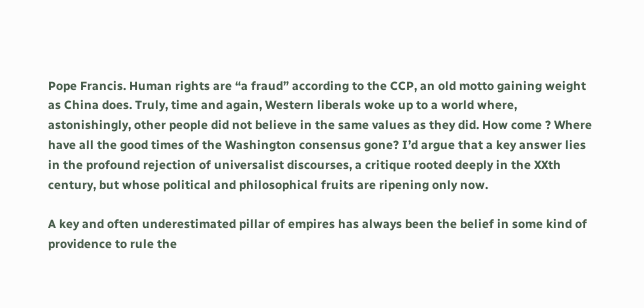Pope Francis. Human rights are “a fraud” according to the CCP, an old motto gaining weight as China does. Truly, time and again, Western liberals woke up to a world where, astonishingly, other people did not believe in the same values as they did. How come ? Where have all the good times of the Washington consensus gone? I’d argue that a key answer lies in the profound rejection of universalist discourses, a critique rooted deeply in the XXth century, but whose political and philosophical fruits are ripening only now.

A key and often underestimated pillar of empires has always been the belief in some kind of providence to rule the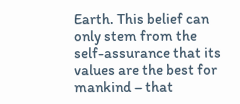Earth. This belief can only stem from the self-assurance that its values are the best for mankind – that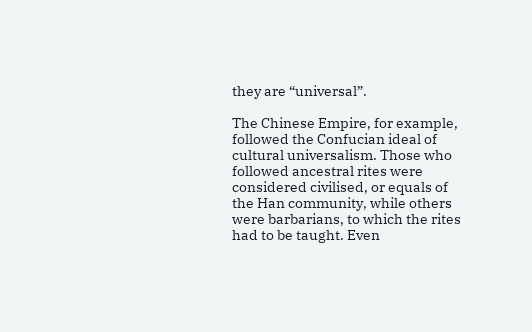they are “universal”.

The Chinese Empire, for example, followed the Confucian ideal of cultural universalism. Those who followed ancestral rites were considered civilised, or equals of the Han community, while others were barbarians, to which the rites had to be taught. Even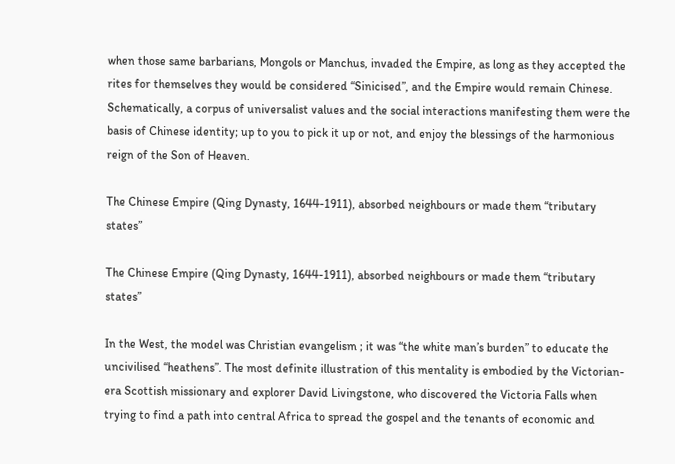when those same barbarians, Mongols or Manchus, invaded the Empire, as long as they accepted the rites for themselves they would be considered “Sinicised”, and the Empire would remain Chinese. Schematically, a corpus of universalist values and the social interactions manifesting them were the basis of Chinese identity; up to you to pick it up or not, and enjoy the blessings of the harmonious reign of the Son of Heaven.

The Chinese Empire (Qing Dynasty, 1644-1911), absorbed neighbours or made them “tributary states”

The Chinese Empire (Qing Dynasty, 1644-1911), absorbed neighbours or made them “tributary states”

In the West, the model was Christian evangelism ; it was “the white man’s burden” to educate the uncivilised “heathens”. The most definite illustration of this mentality is embodied by the Victorian-era Scottish missionary and explorer David Livingstone, who discovered the Victoria Falls when trying to find a path into central Africa to spread the gospel and the tenants of economic and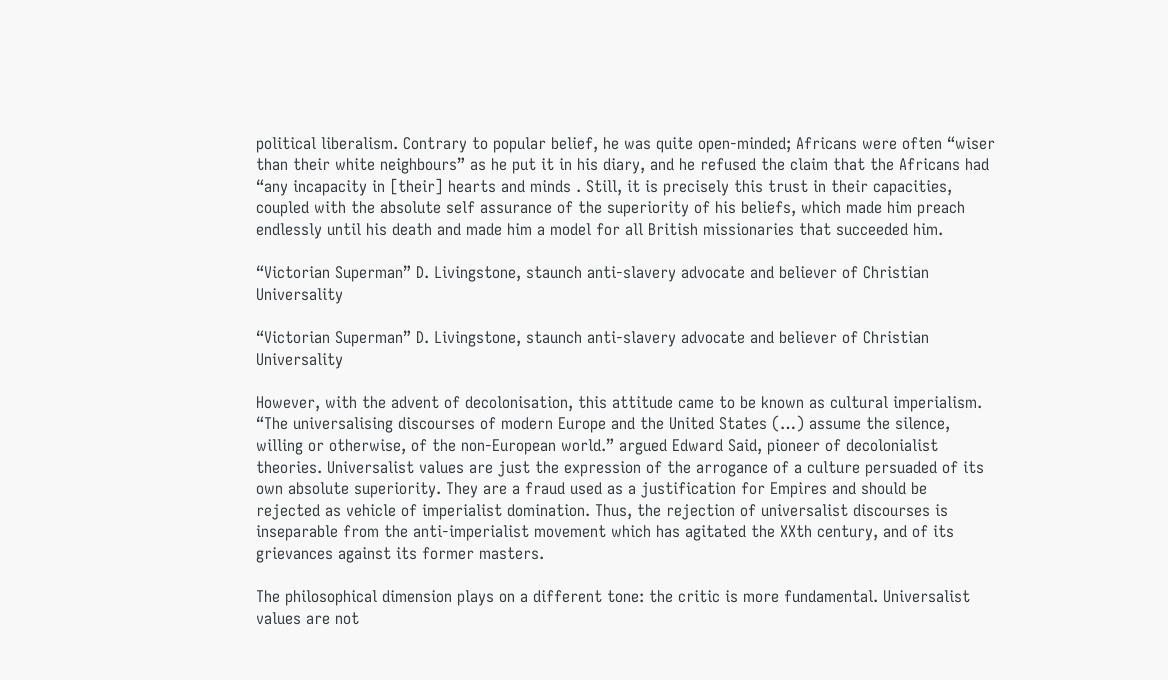political liberalism. Contrary to popular belief, he was quite open-minded; Africans were often “wiser than their white neighbours” as he put it in his diary, and he refused the claim that the Africans had “any incapacity in [their] hearts and minds . Still, it is precisely this trust in their capacities, coupled with the absolute self assurance of the superiority of his beliefs, which made him preach endlessly until his death and made him a model for all British missionaries that succeeded him.

“Victorian Superman” D. Livingstone, staunch anti-slavery advocate and believer of Christian Universality

“Victorian Superman” D. Livingstone, staunch anti-slavery advocate and believer of Christian Universality

However, with the advent of decolonisation, this attitude came to be known as cultural imperialism. “The universalising discourses of modern Europe and the United States (…) assume the silence, willing or otherwise, of the non-European world.” argued Edward Said, pioneer of decolonialist theories. Universalist values are just the expression of the arrogance of a culture persuaded of its own absolute superiority. They are a fraud used as a justification for Empires and should be rejected as vehicle of imperialist domination. Thus, the rejection of universalist discourses is inseparable from the anti-imperialist movement which has agitated the XXth century, and of its grievances against its former masters.

The philosophical dimension plays on a different tone: the critic is more fundamental. Universalist values are not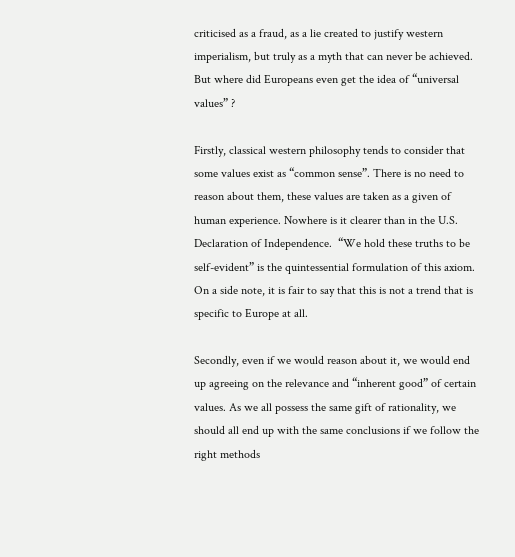criticised as a fraud, as a lie created to justify western imperialism, but truly as a myth that can never be achieved. But where did Europeans even get the idea of “universal values” ?

Firstly, classical western philosophy tends to consider that some values exist as “common sense”. There is no need to reason about them, these values are taken as a given of human experience. Nowhere is it clearer than in the U.S. Declaration of Independence.  “We hold these truths to be self-evident” is the quintessential formulation of this axiom. On a side note, it is fair to say that this is not a trend that is specific to Europe at all.

Secondly, even if we would reason about it, we would end up agreeing on the relevance and “inherent good” of certain values. As we all possess the same gift of rationality, we should all end up with the same conclusions if we follow the right methods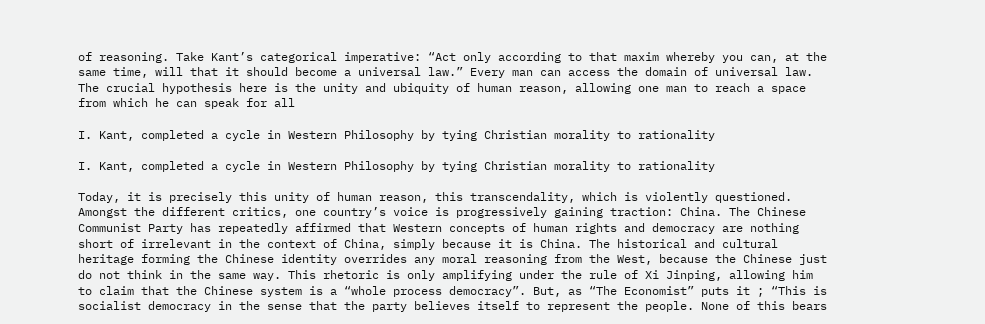of reasoning. Take Kant’s categorical imperative: “Act only according to that maxim whereby you can, at the same time, will that it should become a universal law.” Every man can access the domain of universal law. The crucial hypothesis here is the unity and ubiquity of human reason, allowing one man to reach a space from which he can speak for all

I. Kant, completed a cycle in Western Philosophy by tying Christian morality to rationality

I. Kant, completed a cycle in Western Philosophy by tying Christian morality to rationality

Today, it is precisely this unity of human reason, this transcendality, which is violently questioned. Amongst the different critics, one country’s voice is progressively gaining traction: China. The Chinese Communist Party has repeatedly affirmed that Western concepts of human rights and democracy are nothing short of irrelevant in the context of China, simply because it is China. The historical and cultural heritage forming the Chinese identity overrides any moral reasoning from the West, because the Chinese just do not think in the same way. This rhetoric is only amplifying under the rule of Xi Jinping, allowing him to claim that the Chinese system is a “whole process democracy”. But, as “The Economist” puts it ; “This is socialist democracy in the sense that the party believes itself to represent the people. None of this bears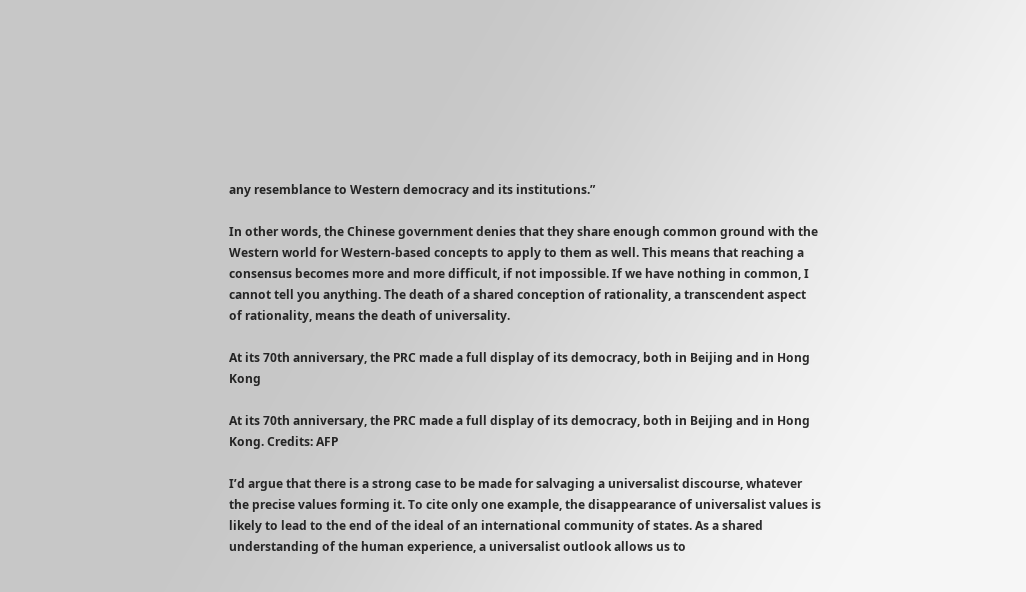any resemblance to Western democracy and its institutions.”

In other words, the Chinese government denies that they share enough common ground with the Western world for Western-based concepts to apply to them as well. This means that reaching a consensus becomes more and more difficult, if not impossible. If we have nothing in common, I cannot tell you anything. The death of a shared conception of rationality, a transcendent aspect of rationality, means the death of universality.

At its 70th anniversary, the PRC made a full display of its democracy, both in Beijing and in Hong Kong

At its 70th anniversary, the PRC made a full display of its democracy, both in Beijing and in Hong Kong. Credits: AFP

I’d argue that there is a strong case to be made for salvaging a universalist discourse, whatever the precise values forming it. To cite only one example, the disappearance of universalist values is likely to lead to the end of the ideal of an international community of states. As a shared understanding of the human experience, a universalist outlook allows us to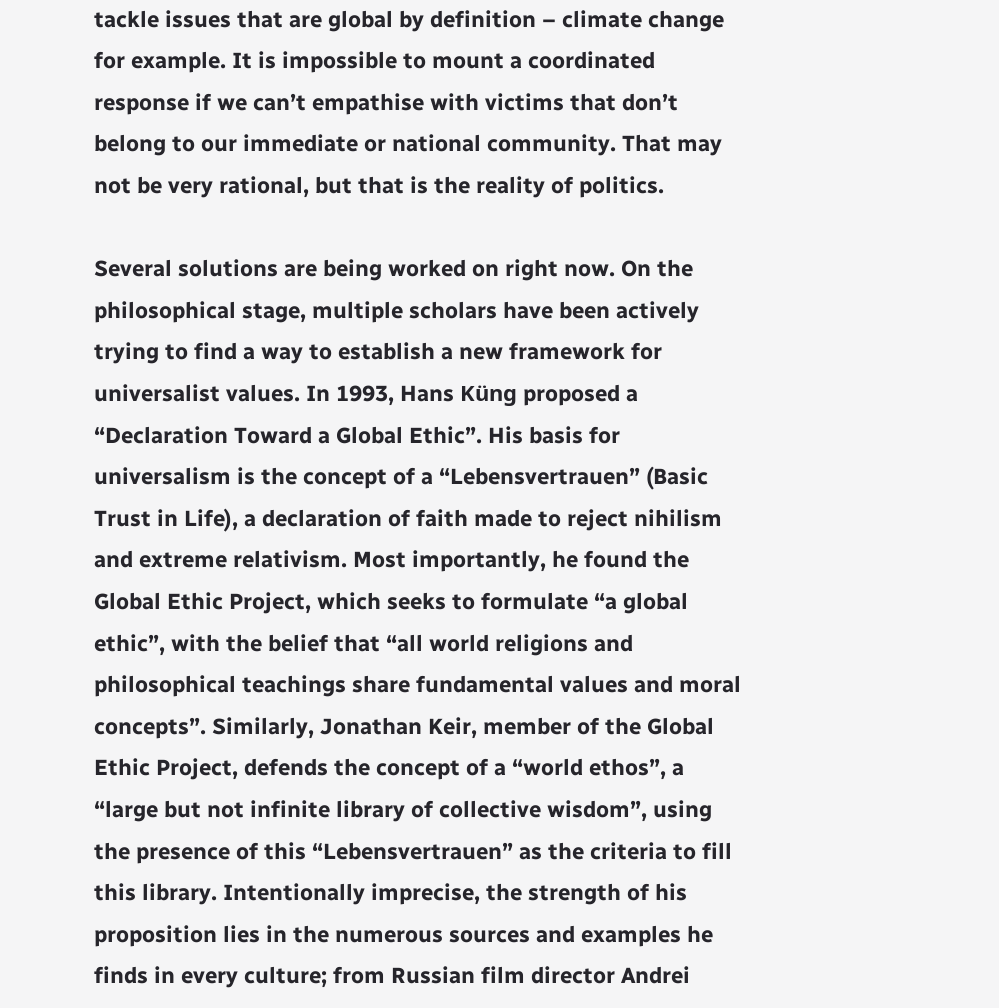tackle issues that are global by definition – climate change for example. It is impossible to mount a coordinated response if we can’t empathise with victims that don’t belong to our immediate or national community. That may not be very rational, but that is the reality of politics.

Several solutions are being worked on right now. On the philosophical stage, multiple scholars have been actively trying to find a way to establish a new framework for universalist values. In 1993, Hans Küng proposed a “Declaration Toward a Global Ethic”. His basis for universalism is the concept of a “Lebensvertrauen” (Basic Trust in Life), a declaration of faith made to reject nihilism and extreme relativism. Most importantly, he found the Global Ethic Project, which seeks to formulate “a global ethic”, with the belief that “all world religions and philosophical teachings share fundamental values and moral concepts”. Similarly, Jonathan Keir, member of the Global Ethic Project, defends the concept of a “world ethos”, a “large but not infinite library of collective wisdom”, using the presence of this “Lebensvertrauen” as the criteria to fill this library. Intentionally imprecise, the strength of his proposition lies in the numerous sources and examples he finds in every culture; from Russian film director Andrei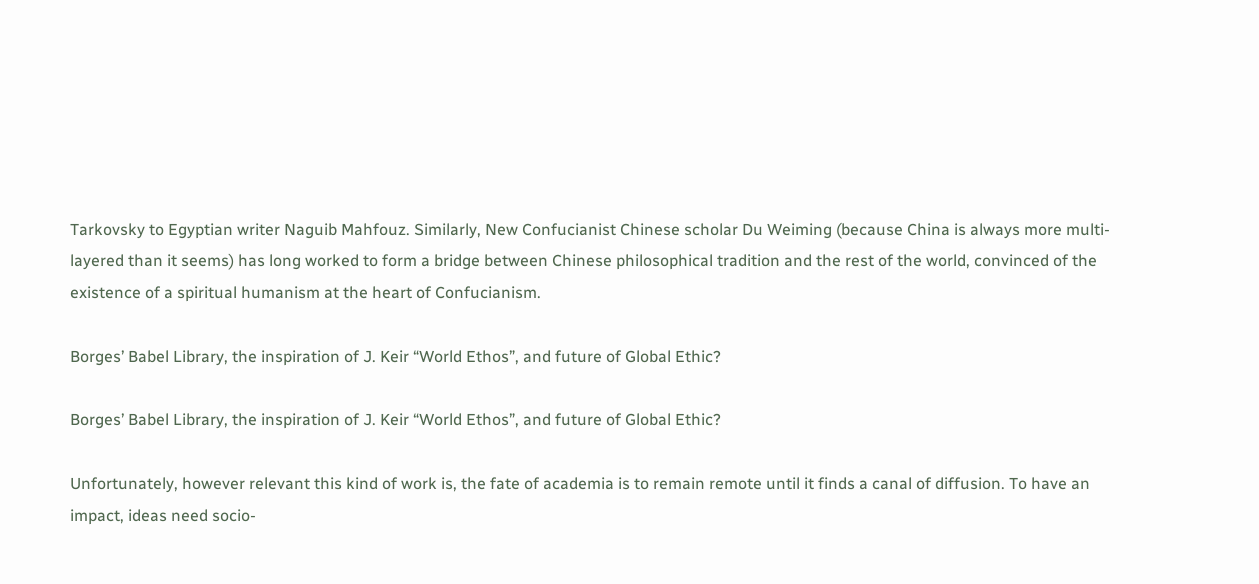Tarkovsky to Egyptian writer Naguib Mahfouz. Similarly, New Confucianist Chinese scholar Du Weiming (because China is always more multi-layered than it seems) has long worked to form a bridge between Chinese philosophical tradition and the rest of the world, convinced of the existence of a spiritual humanism at the heart of Confucianism.

Borges’ Babel Library, the inspiration of J. Keir “World Ethos”, and future of Global Ethic?

Borges’ Babel Library, the inspiration of J. Keir “World Ethos”, and future of Global Ethic?

Unfortunately, however relevant this kind of work is, the fate of academia is to remain remote until it finds a canal of diffusion. To have an impact, ideas need socio-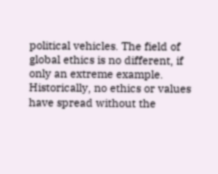political vehicles. The field of global ethics is no different, if only an extreme example. Historically, no ethics or values have spread without the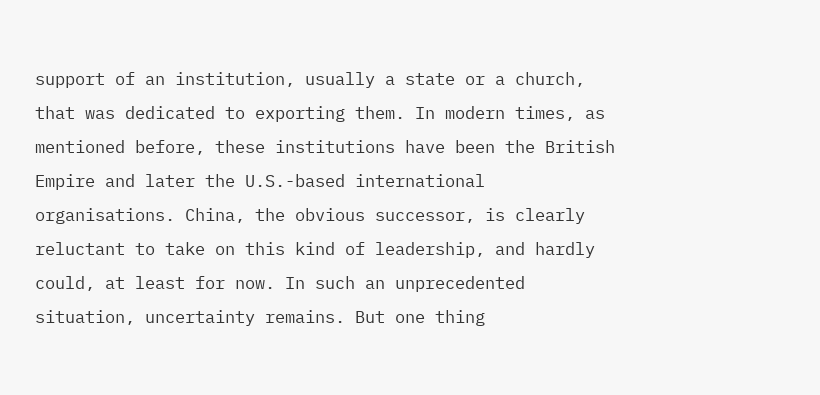support of an institution, usually a state or a church, that was dedicated to exporting them. In modern times, as mentioned before, these institutions have been the British Empire and later the U.S.-based international organisations. China, the obvious successor, is clearly reluctant to take on this kind of leadership, and hardly could, at least for now. In such an unprecedented situation, uncertainty remains. But one thing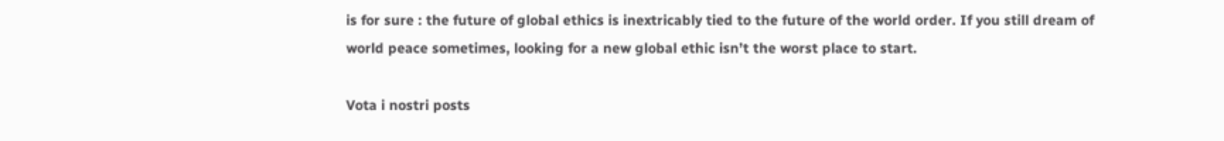is for sure : the future of global ethics is inextricably tied to the future of the world order. If you still dream of world peace sometimes, looking for a new global ethic isn’t the worst place to start.

Vota i nostri posts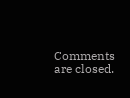Comments are closed.